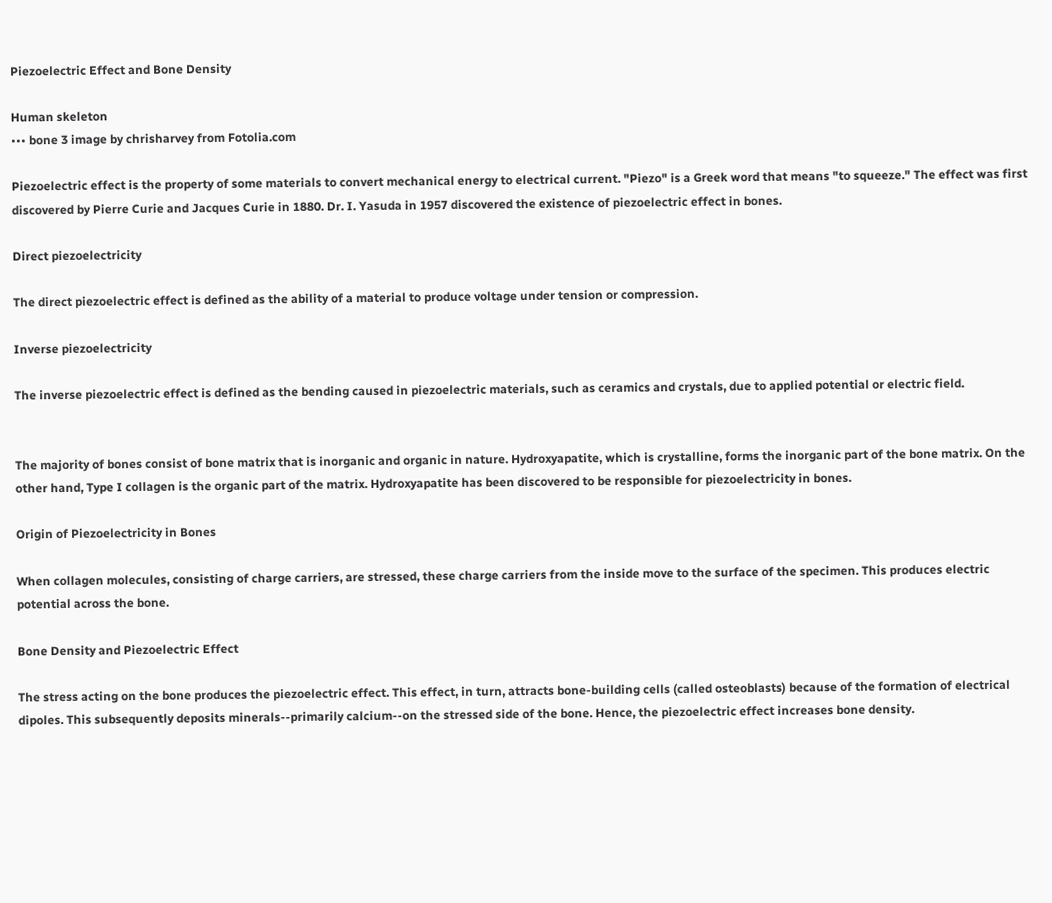Piezoelectric Effect and Bone Density

Human skeleton
••• bone 3 image by chrisharvey from Fotolia.com

Piezoelectric effect is the property of some materials to convert mechanical energy to electrical current. "Piezo" is a Greek word that means "to squeeze." The effect was first discovered by Pierre Curie and Jacques Curie in 1880. Dr. I. Yasuda in 1957 discovered the existence of piezoelectric effect in bones.

Direct piezoelectricity

The direct piezoelectric effect is defined as the ability of a material to produce voltage under tension or compression.

Inverse piezoelectricity

The inverse piezoelectric effect is defined as the bending caused in piezoelectric materials, such as ceramics and crystals, due to applied potential or electric field.


The majority of bones consist of bone matrix that is inorganic and organic in nature. Hydroxyapatite, which is crystalline, forms the inorganic part of the bone matrix. On the other hand, Type I collagen is the organic part of the matrix. Hydroxyapatite has been discovered to be responsible for piezoelectricity in bones.

Origin of Piezoelectricity in Bones

When collagen molecules, consisting of charge carriers, are stressed, these charge carriers from the inside move to the surface of the specimen. This produces electric potential across the bone.

Bone Density and Piezoelectric Effect

The stress acting on the bone produces the piezoelectric effect. This effect, in turn, attracts bone-building cells (called osteoblasts) because of the formation of electrical dipoles. This subsequently deposits minerals--primarily calcium--on the stressed side of the bone. Hence, the piezoelectric effect increases bone density.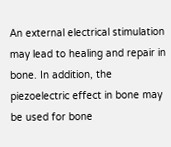An external electrical stimulation may lead to healing and repair in bone. In addition, the piezoelectric effect in bone may be used for bone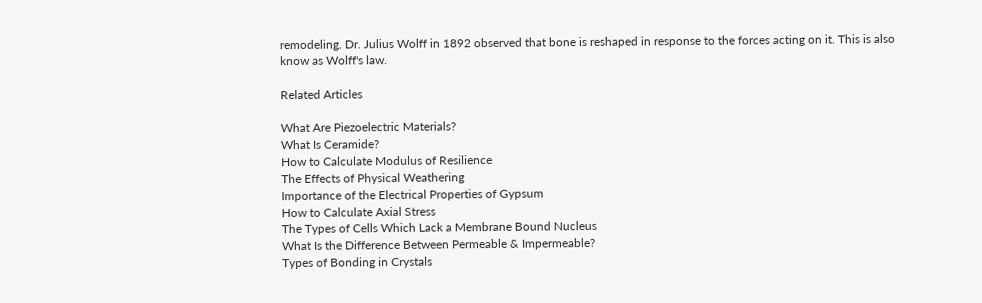remodeling. Dr. Julius Wolff in 1892 observed that bone is reshaped in response to the forces acting on it. This is also know as Wolff's law.

Related Articles

What Are Piezoelectric Materials?
What Is Ceramide?
How to Calculate Modulus of Resilience
The Effects of Physical Weathering
Importance of the Electrical Properties of Gypsum
How to Calculate Axial Stress
The Types of Cells Which Lack a Membrane Bound Nucleus
What Is the Difference Between Permeable & Impermeable?
Types of Bonding in Crystals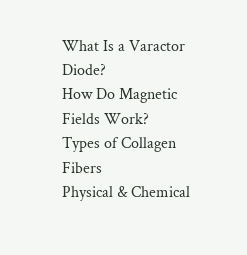What Is a Varactor Diode?
How Do Magnetic Fields Work?
Types of Collagen Fibers
Physical & Chemical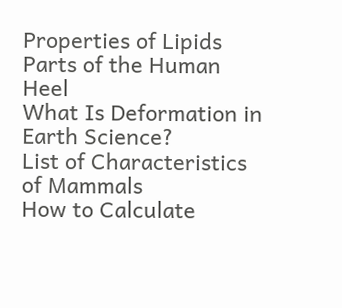Properties of Lipids
Parts of the Human Heel
What Is Deformation in Earth Science?
List of Characteristics of Mammals
How to Calculate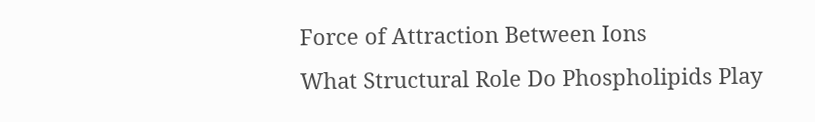Force of Attraction Between Ions
What Structural Role Do Phospholipids Play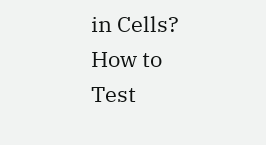in Cells?
How to Test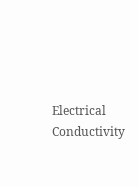Electrical Conductivity